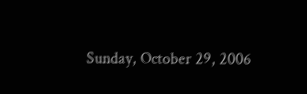Sunday, October 29, 2006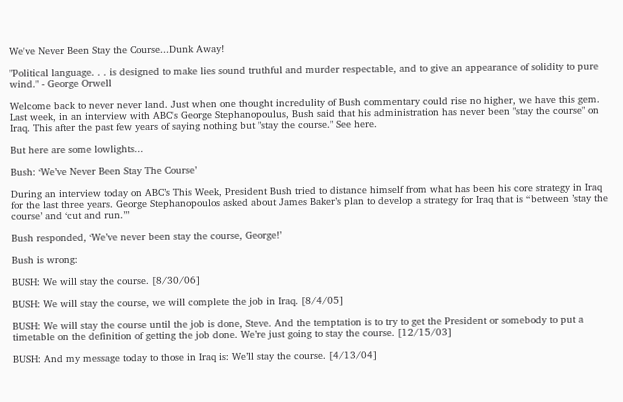We've Never Been Stay the Course...Dunk Away!

"Political language. . . is designed to make lies sound truthful and murder respectable, and to give an appearance of solidity to pure wind." - George Orwell

Welcome back to never never land. Just when one thought incredulity of Bush commentary could rise no higher, we have this gem. Last week, in an interview with ABC's George Stephanopoulus, Bush said that his administration has never been "stay the course" on Iraq. This after the past few years of saying nothing but "stay the course." See here.

But here are some lowlights...

Bush: ‘We’ve Never Been Stay The Course’

During an interview today on ABC’s This Week, President Bush tried to distance himself from what has been his core strategy in Iraq for the last three years. George Stephanopoulos asked about James Baker’s plan to develop a strategy for Iraq that is “between ’stay the course’ and ‘cut and run.’”

Bush responded, ‘We’ve never been stay the course, George!’

Bush is wrong:

BUSH: We will stay the course. [8/30/06]

BUSH: We will stay the course, we will complete the job in Iraq. [8/4/05]

BUSH: We will stay the course until the job is done, Steve. And the temptation is to try to get the President or somebody to put a timetable on the definition of getting the job done. We’re just going to stay the course. [12/15/03]

BUSH: And my message today to those in Iraq is: We’ll stay the course. [4/13/04]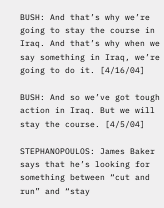BUSH: And that’s why we’re going to stay the course in Iraq. And that’s why when we say something in Iraq, we’re going to do it. [4/16/04]

BUSH: And so we’ve got tough action in Iraq. But we will stay the course. [4/5/04]

STEPHANOPOULOS: James Baker says that he’s looking for something between “cut and run” and “stay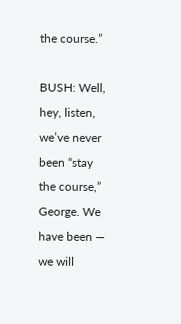the course.”

BUSH: Well, hey, listen, we’ve never been “stay the course,” George. We have been — we will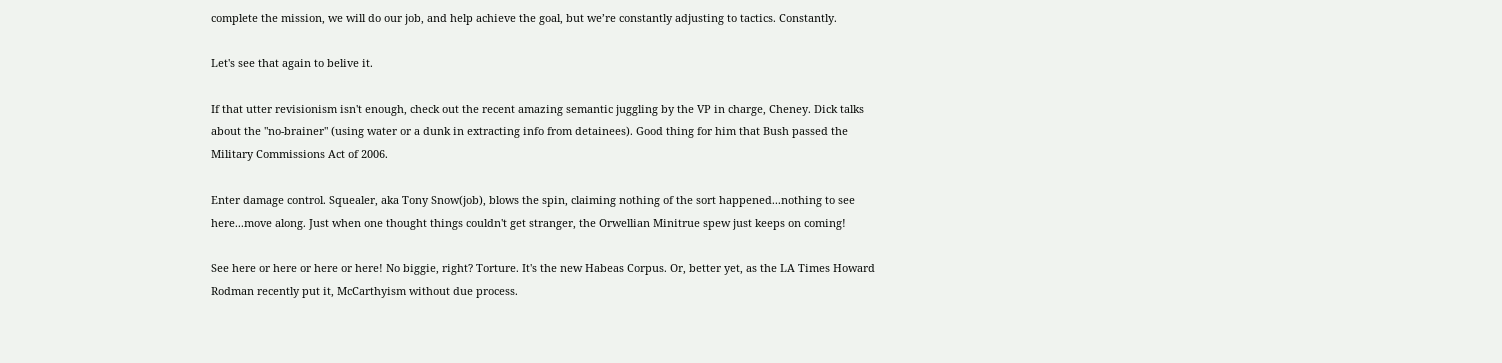complete the mission, we will do our job, and help achieve the goal, but we’re constantly adjusting to tactics. Constantly.

Let's see that again to belive it.

If that utter revisionism isn't enough, check out the recent amazing semantic juggling by the VP in charge, Cheney. Dick talks about the "no-brainer" (using water or a dunk in extracting info from detainees). Good thing for him that Bush passed the Military Commissions Act of 2006.

Enter damage control. Squealer, aka Tony Snow(job), blows the spin, claiming nothing of the sort happened...nothing to see here...move along. Just when one thought things couldn't get stranger, the Orwellian Minitrue spew just keeps on coming!

See here or here or here or here! No biggie, right? Torture. It's the new Habeas Corpus. Or, better yet, as the LA Times Howard Rodman recently put it, McCarthyism without due process.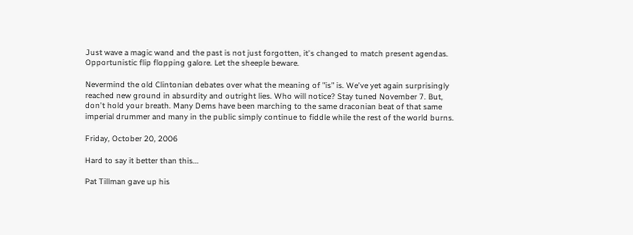Just wave a magic wand and the past is not just forgotten, it's changed to match present agendas. Opportunistic flip flopping galore. Let the sheeple beware.

Nevermind the old Clintonian debates over what the meaning of "is" is. We've yet again surprisingly reached new ground in absurdity and outright lies. Who will notice? Stay tuned November 7. But, don't hold your breath. Many Dems have been marching to the same draconian beat of that same imperial drummer and many in the public simply continue to fiddle while the rest of the world burns.

Friday, October 20, 2006

Hard to say it better than this...

Pat Tillman gave up his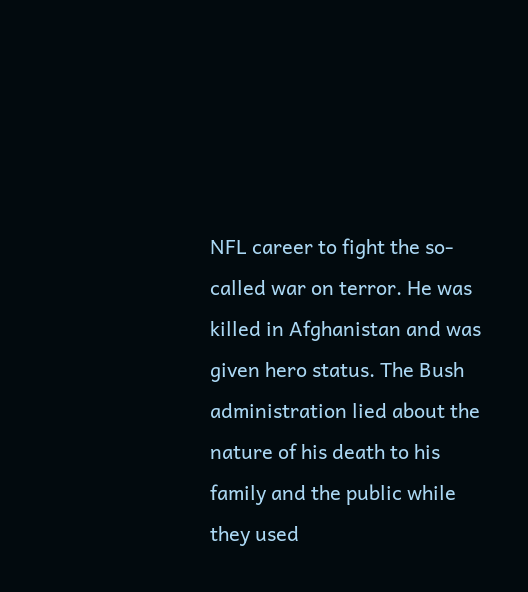NFL career to fight the so-called war on terror. He was killed in Afghanistan and was given hero status. The Bush administration lied about the nature of his death to his family and the public while they used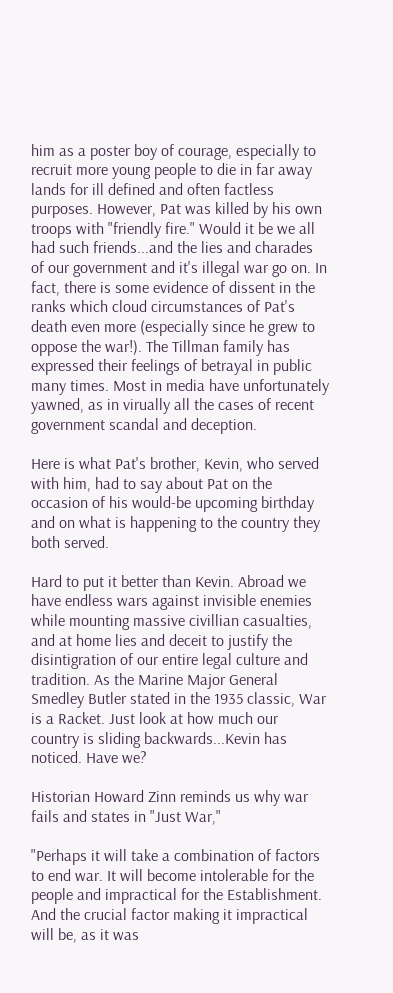him as a poster boy of courage, especially to recruit more young people to die in far away lands for ill defined and often factless purposes. However, Pat was killed by his own troops with "friendly fire." Would it be we all had such friends...and the lies and charades of our government and it's illegal war go on. In fact, there is some evidence of dissent in the ranks which cloud circumstances of Pat's death even more (especially since he grew to oppose the war!). The Tillman family has expressed their feelings of betrayal in public many times. Most in media have unfortunately yawned, as in virually all the cases of recent government scandal and deception.

Here is what Pat's brother, Kevin, who served with him, had to say about Pat on the occasion of his would-be upcoming birthday and on what is happening to the country they both served.

Hard to put it better than Kevin. Abroad we have endless wars against invisible enemies while mounting massive civillian casualties, and at home lies and deceit to justify the disintigration of our entire legal culture and tradition. As the Marine Major General Smedley Butler stated in the 1935 classic, War is a Racket. Just look at how much our country is sliding backwards...Kevin has noticed. Have we?

Historian Howard Zinn reminds us why war fails and states in "Just War,"

"Perhaps it will take a combination of factors to end war. It will become intolerable for the people and impractical for the Establishment. And the crucial factor making it impractical will be, as it was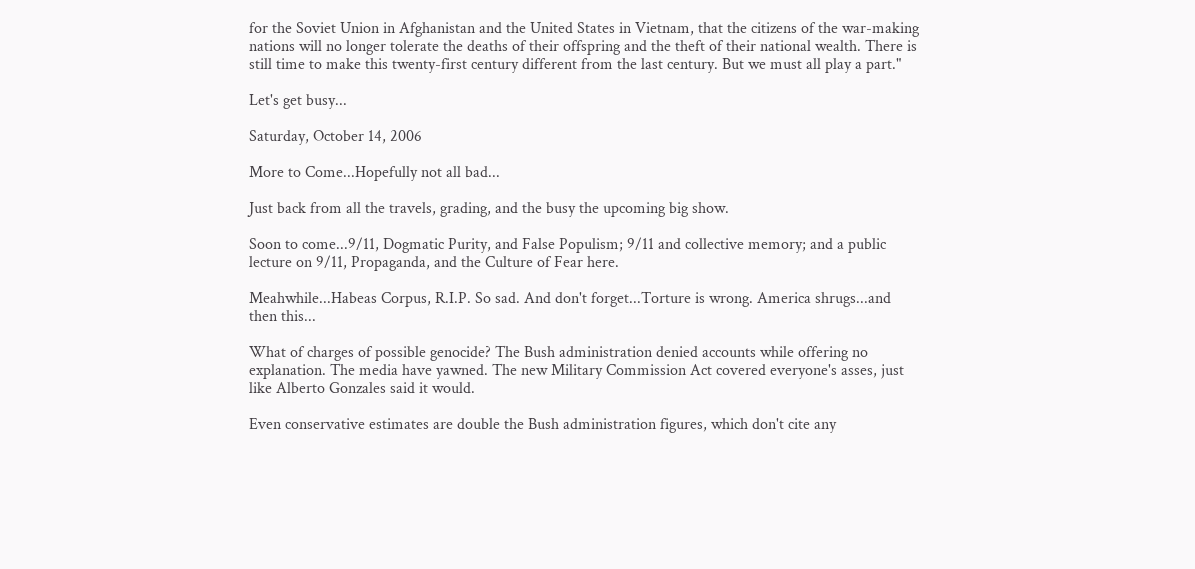for the Soviet Union in Afghanistan and the United States in Vietnam, that the citizens of the war-making nations will no longer tolerate the deaths of their offspring and the theft of their national wealth. There is still time to make this twenty-first century different from the last century. But we must all play a part."

Let's get busy...

Saturday, October 14, 2006

More to Come...Hopefully not all bad...

Just back from all the travels, grading, and the busy the upcoming big show.

Soon to come...9/11, Dogmatic Purity, and False Populism; 9/11 and collective memory; and a public lecture on 9/11, Propaganda, and the Culture of Fear here.

Meahwhile...Habeas Corpus, R.I.P. So sad. And don't forget...Torture is wrong. America shrugs...and then this...

What of charges of possible genocide? The Bush administration denied accounts while offering no explanation. The media have yawned. The new Military Commission Act covered everyone's asses, just like Alberto Gonzales said it would.

Even conservative estimates are double the Bush administration figures, which don't cite any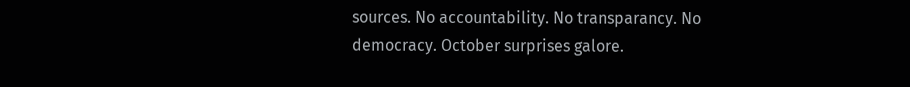sources. No accountability. No transparancy. No democracy. October surprises galore.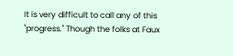It is very difficult to call any of this "progress." Though the folks at Faux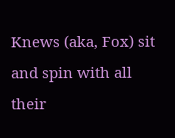Knews (aka, Fox) sit and spin with all their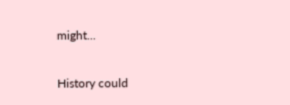might...

History could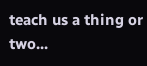teach us a thing or two...